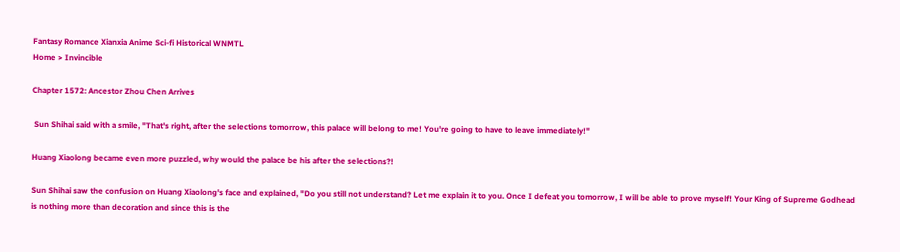Fantasy Romance Xianxia Anime Sci-fi Historical WNMTL
Home > Invincible

Chapter 1572: Ancestor Zhou Chen Arrives

 Sun Shihai said with a smile, "That's right, after the selections tomorrow, this palace will belong to me! You're going to have to leave immediately!"

Huang Xiaolong became even more puzzled, why would the palace be his after the selections?!

Sun Shihai saw the confusion on Huang Xiaolong's face and explained, "Do you still not understand? Let me explain it to you. Once I defeat you tomorrow, I will be able to prove myself! Your King of Supreme Godhead is nothing more than decoration and since this is the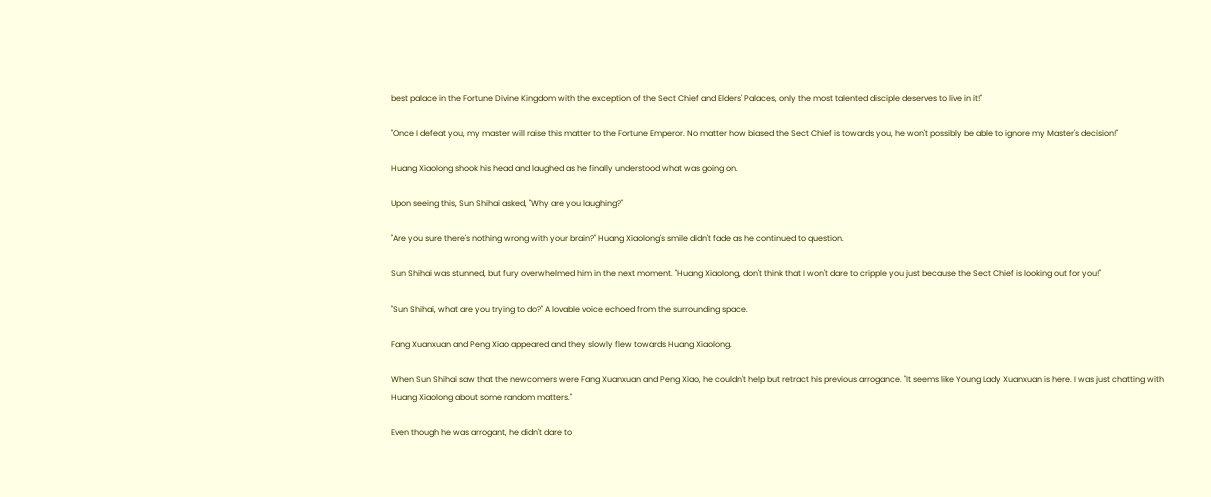best palace in the Fortune Divine Kingdom with the exception of the Sect Chief and Elders' Palaces, only the most talented disciple deserves to live in it!"

"Once I defeat you, my master will raise this matter to the Fortune Emperor. No matter how biased the Sect Chief is towards you, he won't possibly be able to ignore my Master's decision!"

Huang Xiaolong shook his head and laughed as he finally understood what was going on.

Upon seeing this, Sun Shihai asked, "Why are you laughing?"

"Are you sure there's nothing wrong with your brain?" Huang Xiaolong's smile didn't fade as he continued to question.

Sun Shihai was stunned, but fury overwhelmed him in the next moment. "Huang Xiaolong, don't think that I won't dare to cripple you just because the Sect Chief is looking out for you!"

"Sun Shihai, what are you trying to do?" A lovable voice echoed from the surrounding space.

Fang Xuanxuan and Peng Xiao appeared and they slowly flew towards Huang Xiaolong.

When Sun Shihai saw that the newcomers were Fang Xuanxuan and Peng Xiao, he couldn't help but retract his previous arrogance. "It seems like Young Lady Xuanxuan is here. I was just chatting with Huang Xiaolong about some random matters."

Even though he was arrogant, he didn't dare to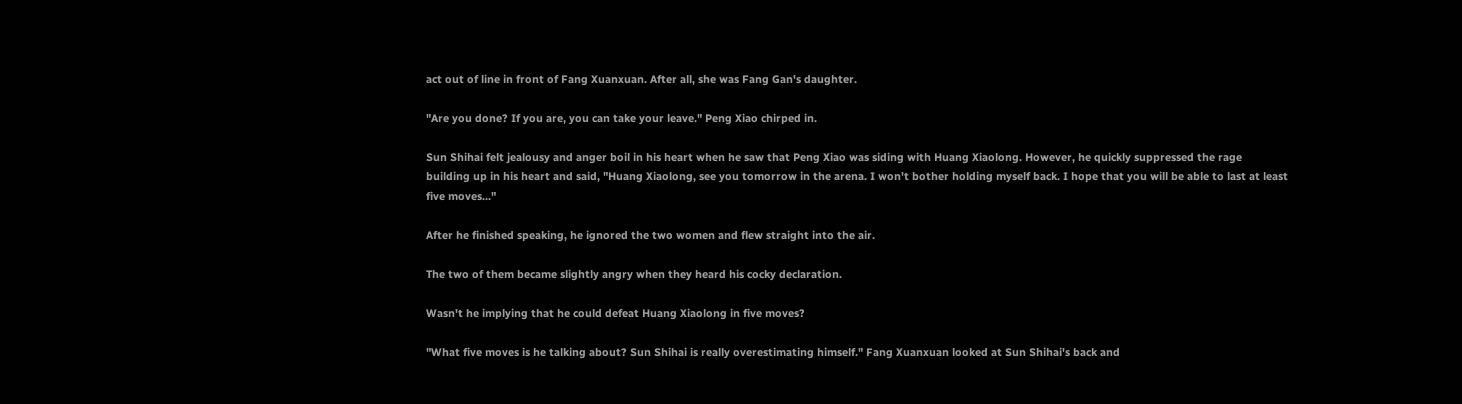act out of line in front of Fang Xuanxuan. After all, she was Fang Gan's daughter.

"Are you done? If you are, you can take your leave." Peng Xiao chirped in.

Sun Shihai felt jealousy and anger boil in his heart when he saw that Peng Xiao was siding with Huang Xiaolong. However, he quickly suppressed the rage building up in his heart and said, "Huang Xiaolong, see you tomorrow in the arena. I won't bother holding myself back. I hope that you will be able to last at least five moves..."

After he finished speaking, he ignored the two women and flew straight into the air.

The two of them became slightly angry when they heard his cocky declaration.

Wasn't he implying that he could defeat Huang Xiaolong in five moves?

"What five moves is he talking about? Sun Shihai is really overestimating himself." Fang Xuanxuan looked at Sun Shihai's back and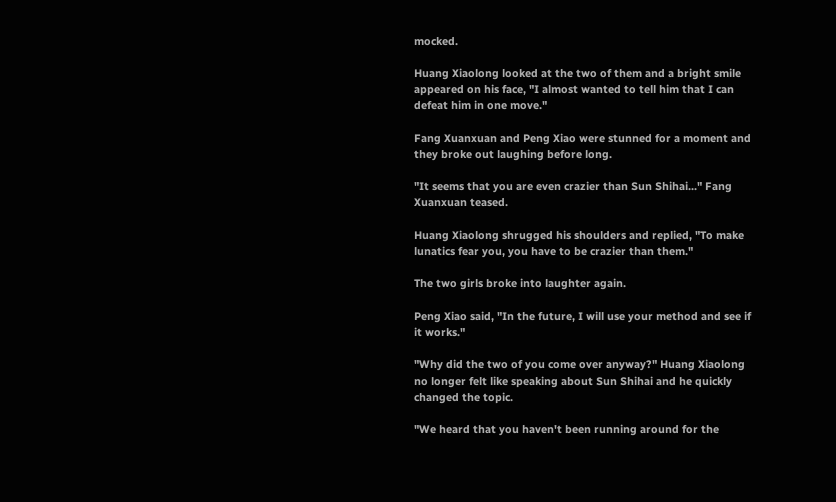mocked.

Huang Xiaolong looked at the two of them and a bright smile appeared on his face, "I almost wanted to tell him that I can defeat him in one move."

Fang Xuanxuan and Peng Xiao were stunned for a moment and they broke out laughing before long.

"It seems that you are even crazier than Sun Shihai..." Fang Xuanxuan teased.

Huang Xiaolong shrugged his shoulders and replied, "To make lunatics fear you, you have to be crazier than them."

The two girls broke into laughter again.

Peng Xiao said, "In the future, I will use your method and see if it works."

"Why did the two of you come over anyway?" Huang Xiaolong no longer felt like speaking about Sun Shihai and he quickly changed the topic.

"We heard that you haven't been running around for the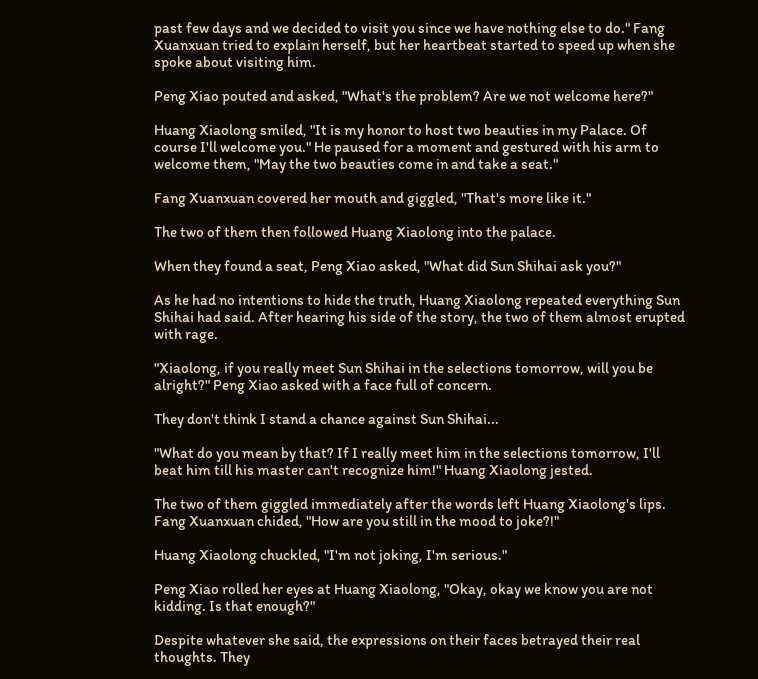past few days and we decided to visit you since we have nothing else to do." Fang Xuanxuan tried to explain herself, but her heartbeat started to speed up when she spoke about visiting him.

Peng Xiao pouted and asked, "What's the problem? Are we not welcome here?"

Huang Xiaolong smiled, "It is my honor to host two beauties in my Palace. Of course I'll welcome you." He paused for a moment and gestured with his arm to welcome them, "May the two beauties come in and take a seat."

Fang Xuanxuan covered her mouth and giggled, "That's more like it."

The two of them then followed Huang Xiaolong into the palace.

When they found a seat, Peng Xiao asked, "What did Sun Shihai ask you?"

As he had no intentions to hide the truth, Huang Xiaolong repeated everything Sun Shihai had said. After hearing his side of the story, the two of them almost erupted with rage.

"Xiaolong, if you really meet Sun Shihai in the selections tomorrow, will you be alright?" Peng Xiao asked with a face full of concern.

They don't think I stand a chance against Sun Shihai...

"What do you mean by that? If I really meet him in the selections tomorrow, I'll beat him till his master can't recognize him!" Huang Xiaolong jested.

The two of them giggled immediately after the words left Huang Xiaolong's lips. Fang Xuanxuan chided, "How are you still in the mood to joke?!"

Huang Xiaolong chuckled, "I'm not joking, I'm serious."

Peng Xiao rolled her eyes at Huang Xiaolong, "Okay, okay we know you are not kidding. Is that enough?"

Despite whatever she said, the expressions on their faces betrayed their real thoughts. They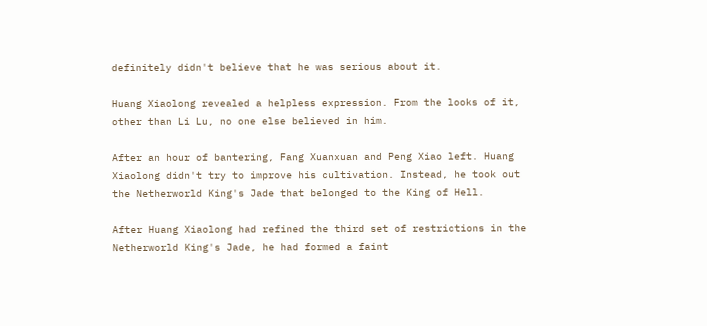definitely didn't believe that he was serious about it.

Huang Xiaolong revealed a helpless expression. From the looks of it, other than Li Lu, no one else believed in him.

After an hour of bantering, Fang Xuanxuan and Peng Xiao left. Huang Xiaolong didn't try to improve his cultivation. Instead, he took out the Netherworld King's Jade that belonged to the King of Hell.

After Huang Xiaolong had refined the third set of restrictions in the Netherworld King's Jade, he had formed a faint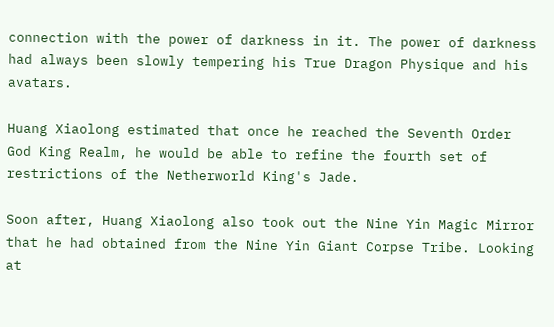connection with the power of darkness in it. The power of darkness had always been slowly tempering his True Dragon Physique and his avatars.

Huang Xiaolong estimated that once he reached the Seventh Order God King Realm, he would be able to refine the fourth set of restrictions of the Netherworld King's Jade.

Soon after, Huang Xiaolong also took out the Nine Yin Magic Mirror that he had obtained from the Nine Yin Giant Corpse Tribe. Looking at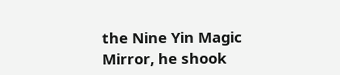the Nine Yin Magic Mirror, he shook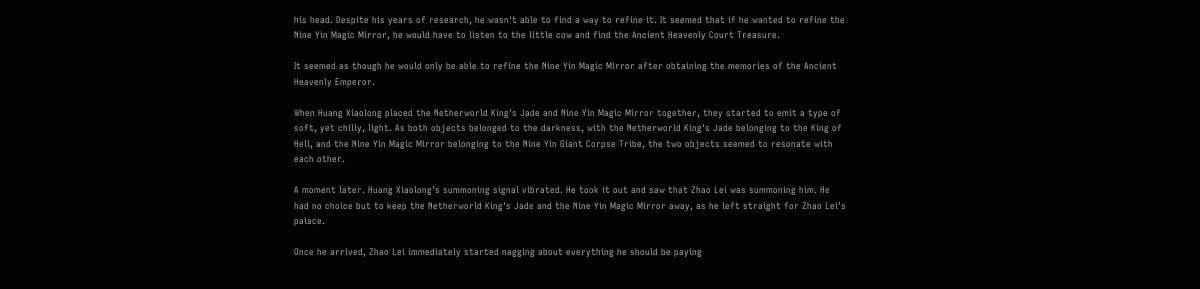his head. Despite his years of research, he wasn't able to find a way to refine it. It seemed that if he wanted to refine the Nine Yin Magic Mirror, he would have to listen to the little cow and find the Ancient Heavenly Court Treasure.

It seemed as though he would only be able to refine the Nine Yin Magic Mirror after obtaining the memories of the Ancient Heavenly Emperor.

When Huang Xiaolong placed the Netherworld King's Jade and Nine Yin Magic Mirror together, they started to emit a type of soft, yet chilly, light. As both objects belonged to the darkness, with the Netherworld King's Jade belonging to the King of Hell, and the Nine Yin Magic Mirror belonging to the Nine Yin Giant Corpse Tribe, the two objects seemed to resonate with each other.

A moment later. Huang Xiaolong's summoning signal vibrated. He took it out and saw that Zhao Lei was summoning him. He had no choice but to keep the Netherworld King's Jade and the Nine Yin Magic Mirror away, as he left straight for Zhao Lei's palace.

Once he arrived, Zhao Lei immediately started nagging about everything he should be paying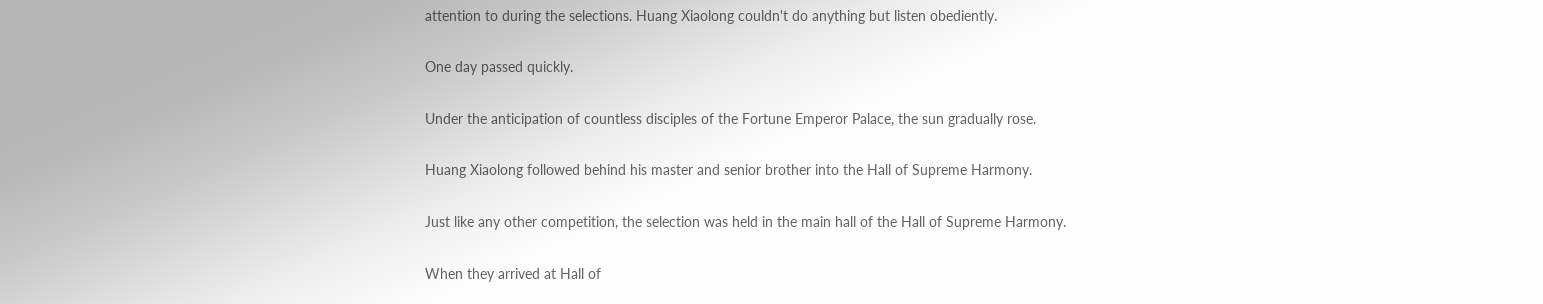attention to during the selections. Huang Xiaolong couldn't do anything but listen obediently.

One day passed quickly.

Under the anticipation of countless disciples of the Fortune Emperor Palace, the sun gradually rose.

Huang Xiaolong followed behind his master and senior brother into the Hall of Supreme Harmony.

Just like any other competition, the selection was held in the main hall of the Hall of Supreme Harmony.

When they arrived at Hall of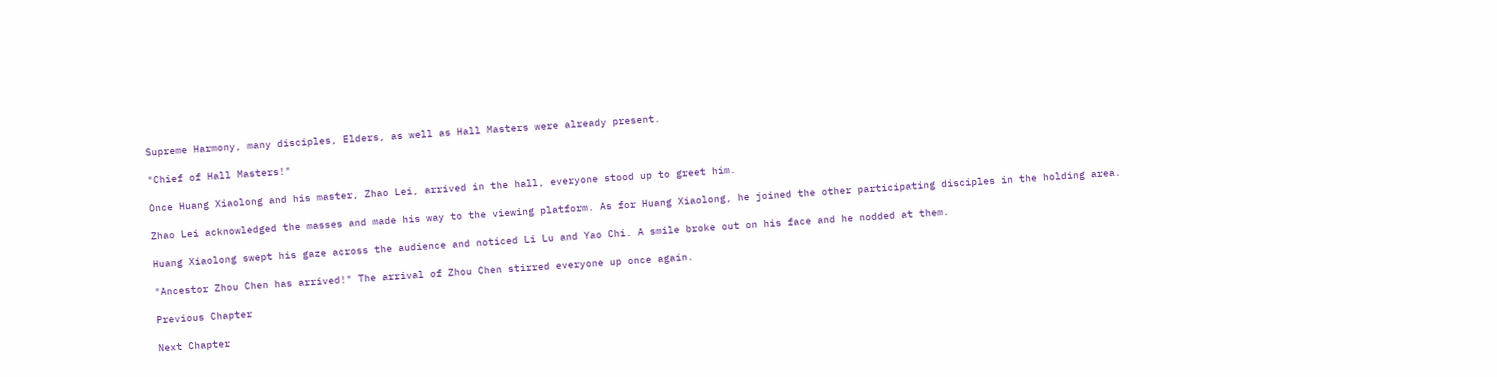Supreme Harmony, many disciples, Elders, as well as Hall Masters were already present.

"Chief of Hall Masters!"

Once Huang Xiaolong and his master, Zhao Lei, arrived in the hall, everyone stood up to greet him.

Zhao Lei acknowledged the masses and made his way to the viewing platform. As for Huang Xiaolong, he joined the other participating disciples in the holding area.

Huang Xiaolong swept his gaze across the audience and noticed Li Lu and Yao Chi. A smile broke out on his face and he nodded at them.

"Ancestor Zhou Chen has arrived!" The arrival of Zhou Chen stirred everyone up once again.

Previous Chapter

Next Chapter